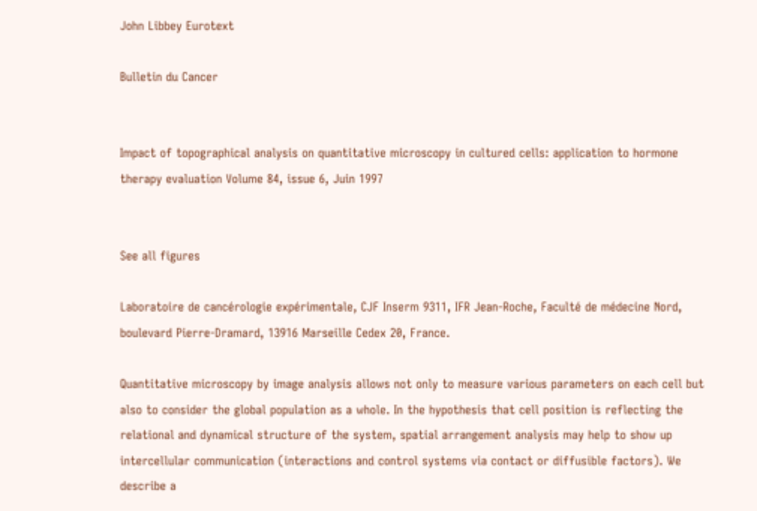John Libbey Eurotext

Bulletin du Cancer


Impact of topographical analysis on quantitative microscopy in cultured cells: application to hormone therapy evaluation Volume 84, issue 6, Juin 1997


See all figures

Laboratoire de cancérologie expérimentale, CJF Inserm 9311, IFR Jean-Roche, Faculté de médecine Nord, boulevard Pierre-Dramard, 13916 Marseille Cedex 20, France.

Quantitative microscopy by image analysis allows not only to measure various parameters on each cell but also to consider the global population as a whole. In the hypothesis that cell position is reflecting the relational and dynamical structure of the system, spatial arrangement analysis may help to show up intercellular communication (interactions and control systems via contact or diffusible factors). We describe a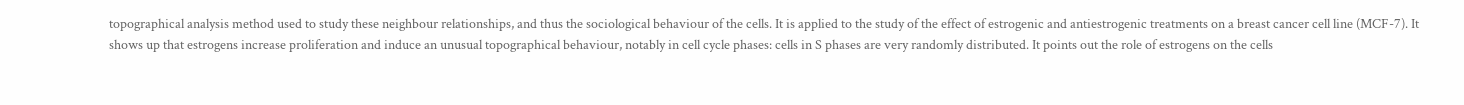topographical analysis method used to study these neighbour relationships, and thus the sociological behaviour of the cells. It is applied to the study of the effect of estrogenic and antiestrogenic treatments on a breast cancer cell line (MCF-7). It shows up that estrogens increase proliferation and induce an unusual topographical behaviour, notably in cell cycle phases: cells in S phases are very randomly distributed. It points out the role of estrogens on the cells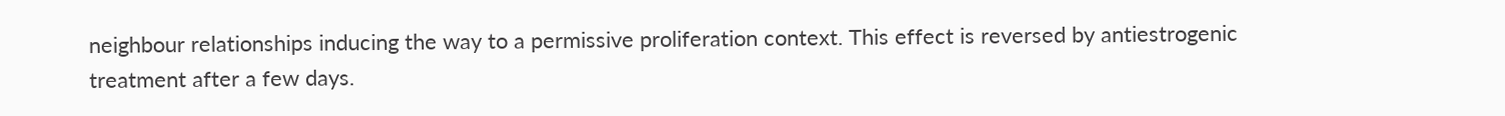neighbour relationships inducing the way to a permissive proliferation context. This effect is reversed by antiestrogenic treatment after a few days.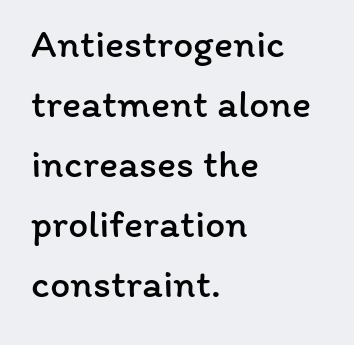Antiestrogenic treatment alone increases the proliferation constraint.